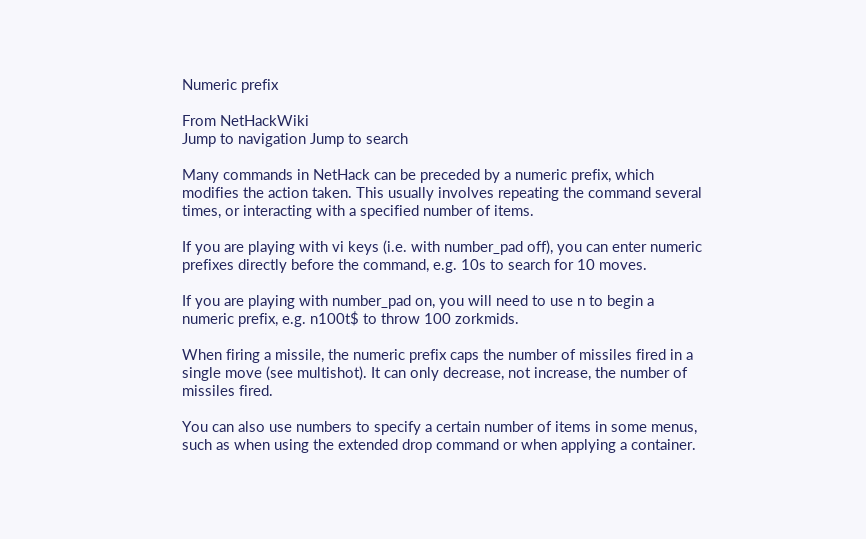Numeric prefix

From NetHackWiki
Jump to navigation Jump to search

Many commands in NetHack can be preceded by a numeric prefix, which modifies the action taken. This usually involves repeating the command several times, or interacting with a specified number of items.

If you are playing with vi keys (i.e. with number_pad off), you can enter numeric prefixes directly before the command, e.g. 10s to search for 10 moves.

If you are playing with number_pad on, you will need to use n to begin a numeric prefix, e.g. n100t$ to throw 100 zorkmids.

When firing a missile, the numeric prefix caps the number of missiles fired in a single move (see multishot). It can only decrease, not increase, the number of missiles fired.

You can also use numbers to specify a certain number of items in some menus, such as when using the extended drop command or when applying a container.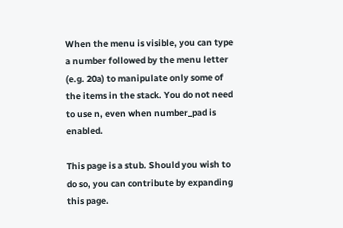When the menu is visible, you can type a number followed by the menu letter (e.g. 20a) to manipulate only some of the items in the stack. You do not need to use n, even when number_pad is enabled.

This page is a stub. Should you wish to do so, you can contribute by expanding this page.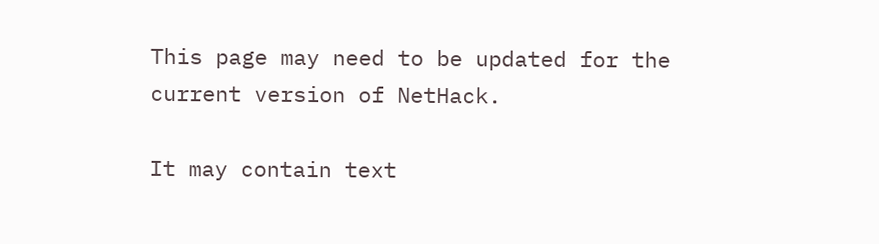This page may need to be updated for the current version of NetHack.

It may contain text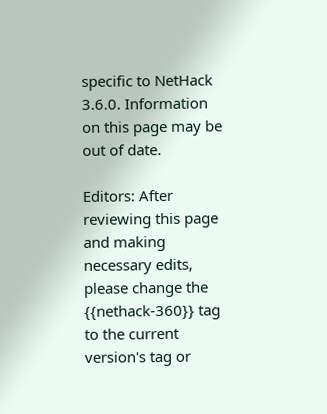specific to NetHack 3.6.0. Information on this page may be out of date.

Editors: After reviewing this page and making necessary edits, please change the {{nethack-360}} tag to the current version's tag or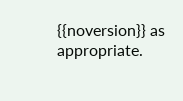{{noversion}} as appropriate.